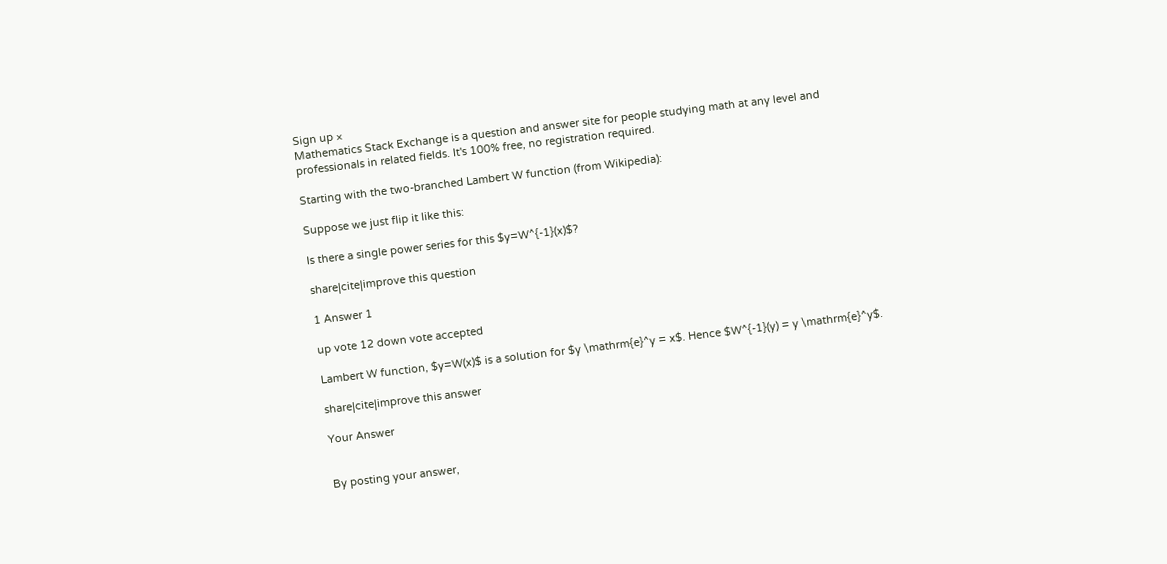Sign up ×
Mathematics Stack Exchange is a question and answer site for people studying math at any level and professionals in related fields. It's 100% free, no registration required.

Starting with the two-branched Lambert W function (from Wikipedia):

Suppose we just flip it like this:

Is there a single power series for this $y=W^{-1}(x)$?

share|cite|improve this question

1 Answer 1

up vote 12 down vote accepted

Lambert W function, $y=W(x)$ is a solution for $y \mathrm{e}^y = x$. Hence $W^{-1}(y) = y \mathrm{e}^y$.

share|cite|improve this answer

Your Answer


By posting your answer,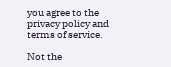you agree to the privacy policy and terms of service.

Not the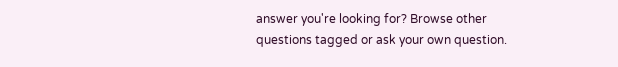answer you're looking for? Browse other questions tagged or ask your own question.